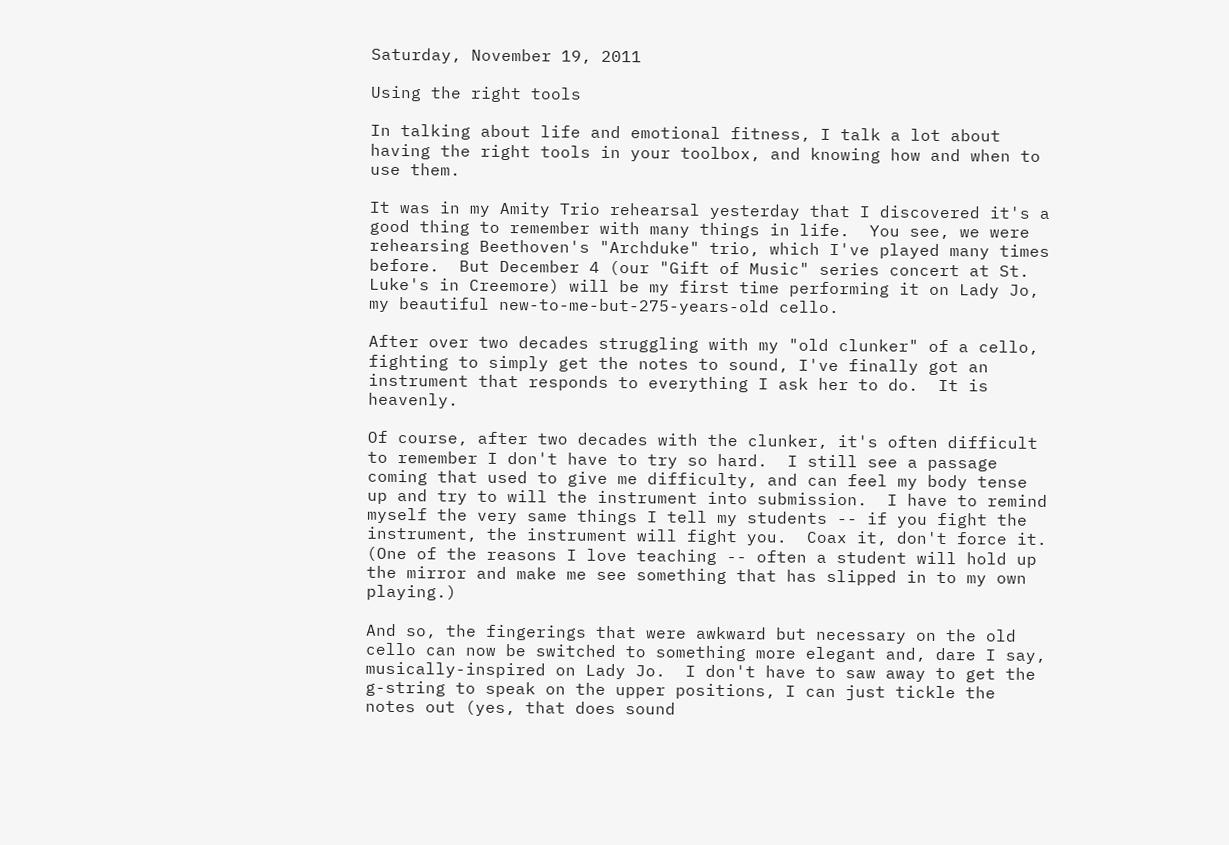Saturday, November 19, 2011

Using the right tools

In talking about life and emotional fitness, I talk a lot about having the right tools in your toolbox, and knowing how and when to use them.

It was in my Amity Trio rehearsal yesterday that I discovered it's a good thing to remember with many things in life.  You see, we were rehearsing Beethoven's "Archduke" trio, which I've played many times before.  But December 4 (our "Gift of Music" series concert at St. Luke's in Creemore) will be my first time performing it on Lady Jo, my beautiful new-to-me-but-275-years-old cello.

After over two decades struggling with my "old clunker" of a cello, fighting to simply get the notes to sound, I've finally got an instrument that responds to everything I ask her to do.  It is heavenly.

Of course, after two decades with the clunker, it's often difficult to remember I don't have to try so hard.  I still see a passage coming that used to give me difficulty, and can feel my body tense up and try to will the instrument into submission.  I have to remind myself the very same things I tell my students -- if you fight the instrument, the instrument will fight you.  Coax it, don't force it.  (One of the reasons I love teaching -- often a student will hold up the mirror and make me see something that has slipped in to my own playing.)

And so, the fingerings that were awkward but necessary on the old cello can now be switched to something more elegant and, dare I say, musically-inspired on Lady Jo.  I don't have to saw away to get the g-string to speak on the upper positions, I can just tickle the notes out (yes, that does sound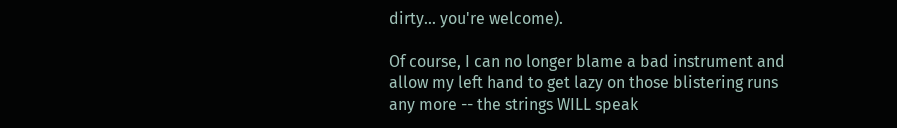dirty... you're welcome).

Of course, I can no longer blame a bad instrument and allow my left hand to get lazy on those blistering runs any more -- the strings WILL speak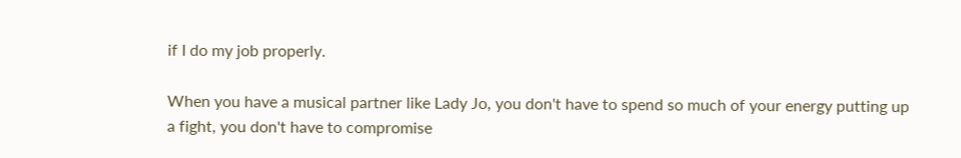if I do my job properly.

When you have a musical partner like Lady Jo, you don't have to spend so much of your energy putting up a fight, you don't have to compromise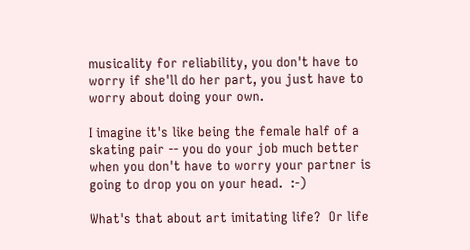musicality for reliability, you don't have to worry if she'll do her part, you just have to worry about doing your own.

I imagine it's like being the female half of a skating pair -- you do your job much better when you don't have to worry your partner is going to drop you on your head.  :-)

What's that about art imitating life?  Or life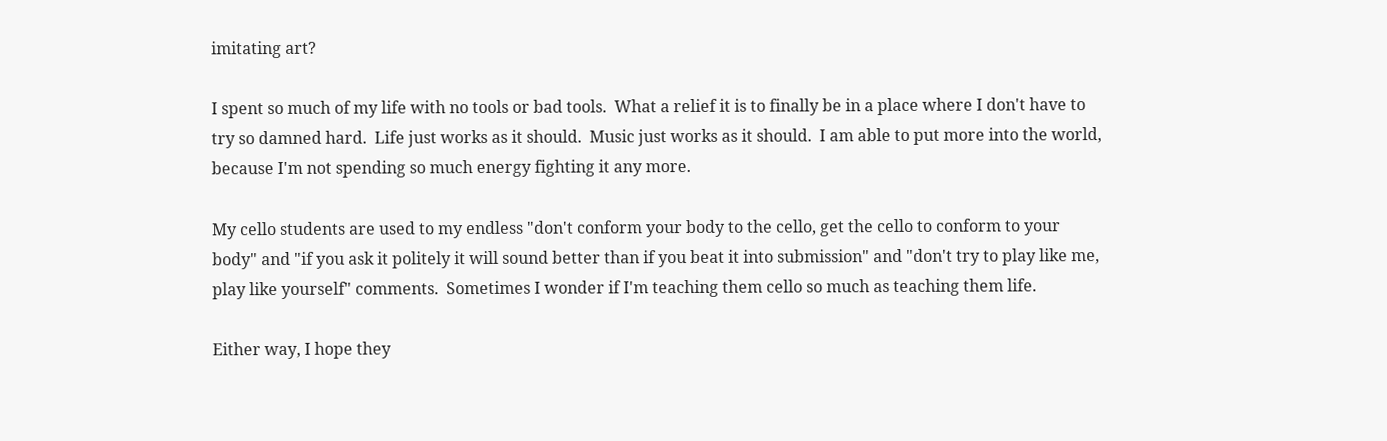imitating art?

I spent so much of my life with no tools or bad tools.  What a relief it is to finally be in a place where I don't have to try so damned hard.  Life just works as it should.  Music just works as it should.  I am able to put more into the world, because I'm not spending so much energy fighting it any more.

My cello students are used to my endless "don't conform your body to the cello, get the cello to conform to your body" and "if you ask it politely it will sound better than if you beat it into submission" and "don't try to play like me, play like yourself" comments.  Sometimes I wonder if I'm teaching them cello so much as teaching them life.

Either way, I hope they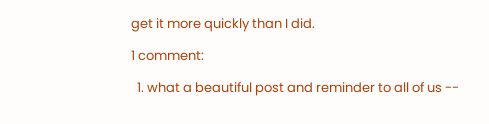get it more quickly than I did.

1 comment:

  1. what a beautiful post and reminder to all of us --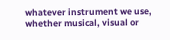whatever instrument we use, whether musical, visual or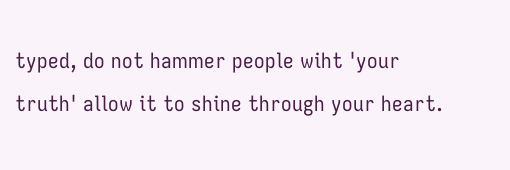typed, do not hammer people wiht 'your truth' allow it to shine through your heart.